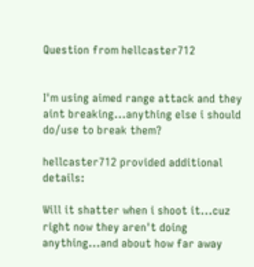Question from hellcaster712


I'm using aimed range attack and they aint breaking...anything else i should do/use to break them?

hellcaster712 provided additional details:

Will it shatter when i shoot it...cuz right now they aren't doing anything...and about how far away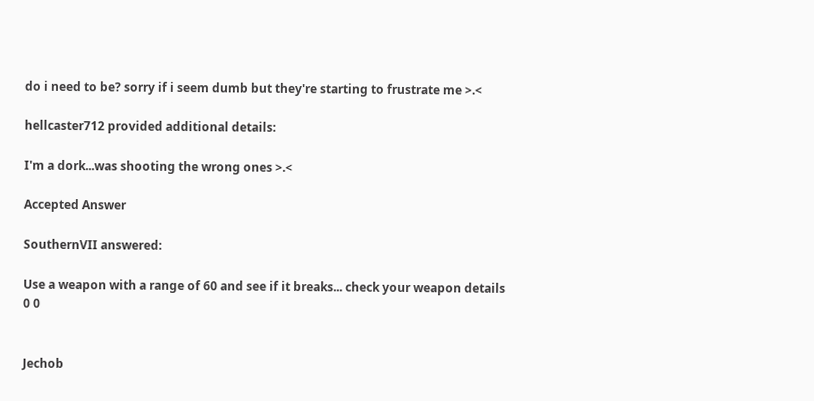do i need to be? sorry if i seem dumb but they're starting to frustrate me >.<

hellcaster712 provided additional details:

I'm a dork...was shooting the wrong ones >.<

Accepted Answer

SouthernVII answered:

Use a weapon with a range of 60 and see if it breaks... check your weapon details
0 0


Jechob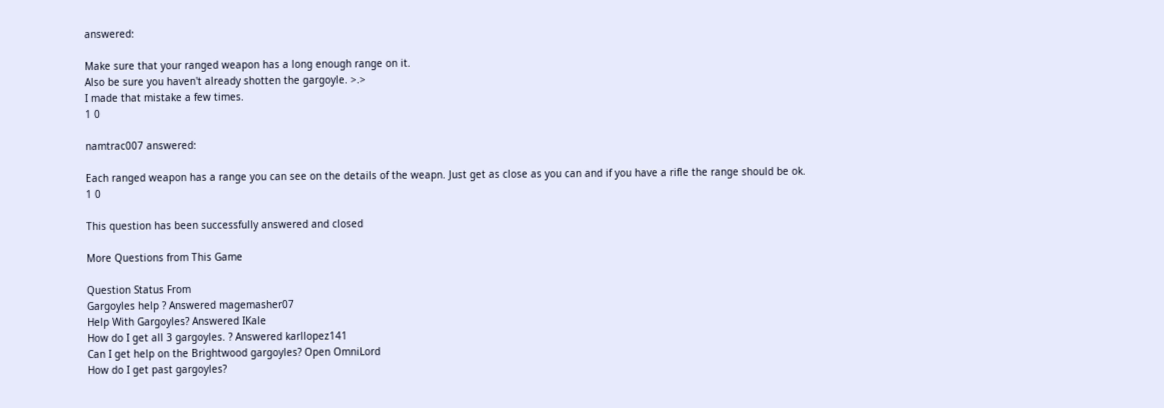answered:

Make sure that your ranged weapon has a long enough range on it.
Also be sure you haven't already shotten the gargoyle. >.>
I made that mistake a few times.
1 0

namtrac007 answered:

Each ranged weapon has a range you can see on the details of the weapn. Just get as close as you can and if you have a rifle the range should be ok.
1 0

This question has been successfully answered and closed

More Questions from This Game

Question Status From
Gargoyles help ? Answered magemasher07
Help With Gargoyles? Answered IKale
How do I get all 3 gargoyles. ? Answered karllopez141
Can I get help on the Brightwood gargoyles? Open OmniLord
How do I get past gargoyles?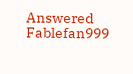Answered Fablefan999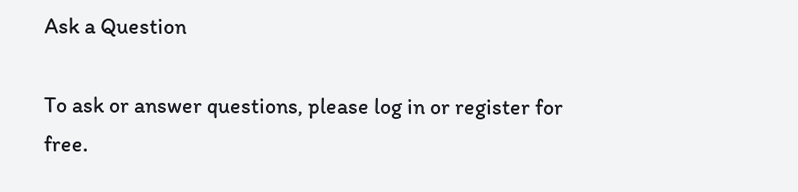Ask a Question

To ask or answer questions, please log in or register for free.